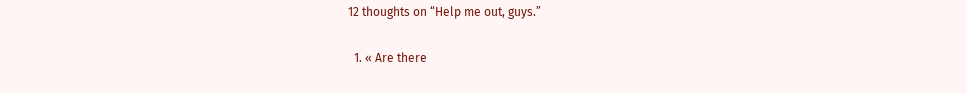12 thoughts on “Help me out, guys.”

  1. « Are there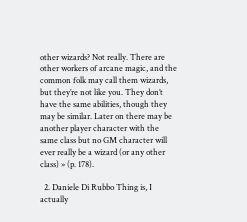other wizards? Not really. There are other workers of arcane magic, and the common folk may call them wizards, but they’re not like you. They don’t have the same abilities, though they may be similar. Later on there may be another player character with the same class but no GM character will ever really be a wizard (or any other class) » (p. 178).

  2. Daniele Di Rubbo Thing is, I actually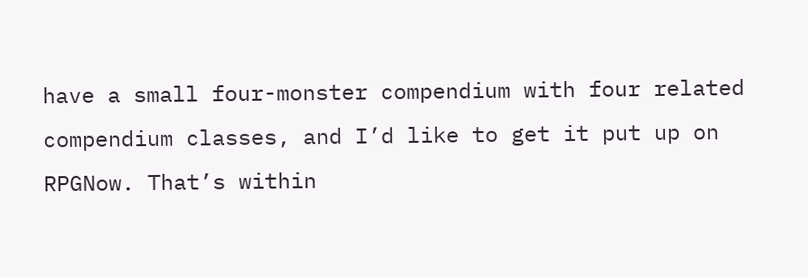have a small four-monster compendium with four related compendium classes, and I’d like to get it put up on RPGNow. That’s within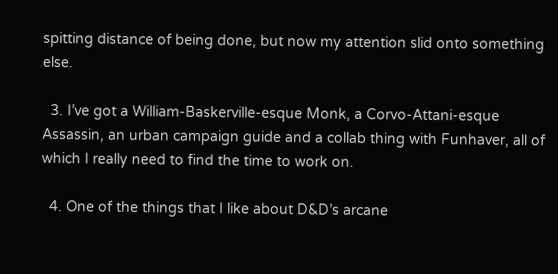spitting distance of being done, but now my attention slid onto something else.

  3. I’ve got a William-Baskerville-esque Monk, a Corvo-Attani-esque Assassin, an urban campaign guide and a collab thing with Funhaver, all of which I really need to find the time to work on.

  4. One of the things that I like about D&D’s arcane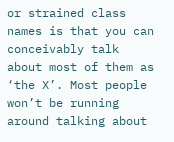or strained class names is that you can conceivably talk about most of them as ‘the X’. Most people won’t be running around talking about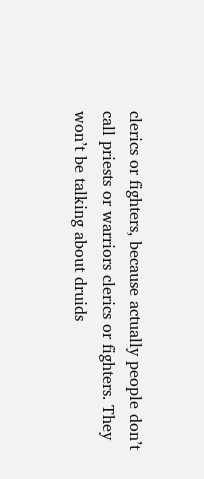clerics or fighters, because actually people don’t call priests or warriors clerics or fighters. They won’t be talking about druids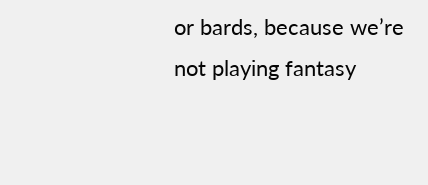or bards, because we’re not playing fantasy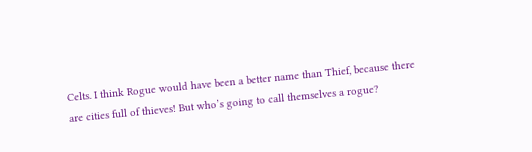Celts. I think Rogue would have been a better name than Thief, because there are cities full of thieves! But who’s going to call themselves a rogue?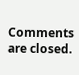Comments are closed.